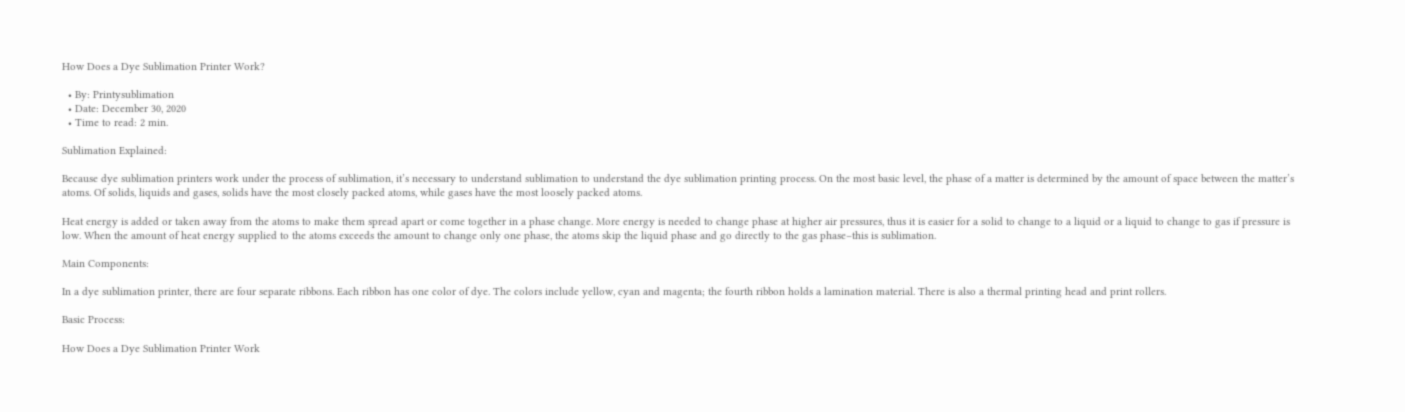How Does a Dye Sublimation Printer Work?

  • By: Printysublimation
  • Date: December 30, 2020
  • Time to read: 2 min.

Sublimation Explained:

Because dye sublimation printers work under the process of sublimation, it’s necessary to understand sublimation to understand the dye sublimation printing process. On the most basic level, the phase of a matter is determined by the amount of space between the matter’s atoms. Of solids, liquids and gases, solids have the most closely packed atoms, while gases have the most loosely packed atoms.

Heat energy is added or taken away from the atoms to make them spread apart or come together in a phase change. More energy is needed to change phase at higher air pressures, thus it is easier for a solid to change to a liquid or a liquid to change to gas if pressure is low. When the amount of heat energy supplied to the atoms exceeds the amount to change only one phase, the atoms skip the liquid phase and go directly to the gas phase–this is sublimation.

Main Components:

In a dye sublimation printer, there are four separate ribbons. Each ribbon has one color of dye. The colors include yellow, cyan and magenta; the fourth ribbon holds a lamination material. There is also a thermal printing head and print rollers.

Basic Process:

How Does a Dye Sublimation Printer Work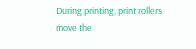During printing, print rollers move the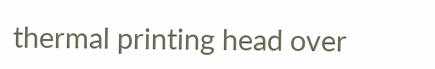thermal printing head over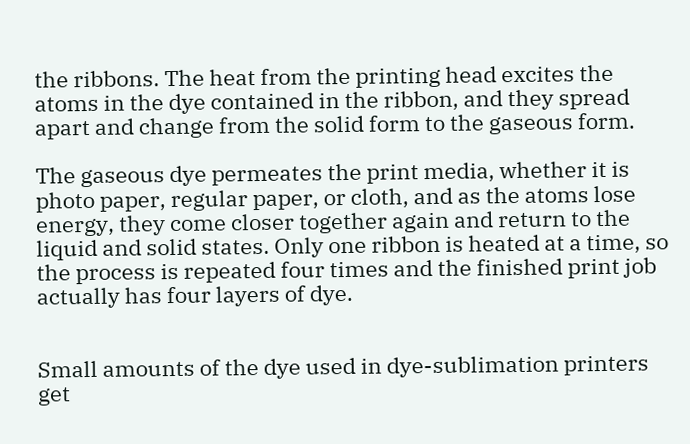the ribbons. The heat from the printing head excites the atoms in the dye contained in the ribbon, and they spread apart and change from the solid form to the gaseous form.

The gaseous dye permeates the print media, whether it is photo paper, regular paper, or cloth, and as the atoms lose energy, they come closer together again and return to the liquid and solid states. Only one ribbon is heated at a time, so the process is repeated four times and the finished print job actually has four layers of dye.


Small amounts of the dye used in dye-sublimation printers get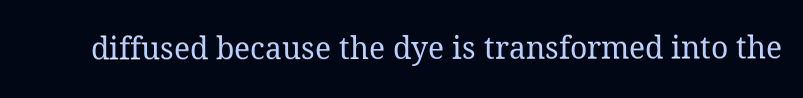diffused because the dye is transformed into the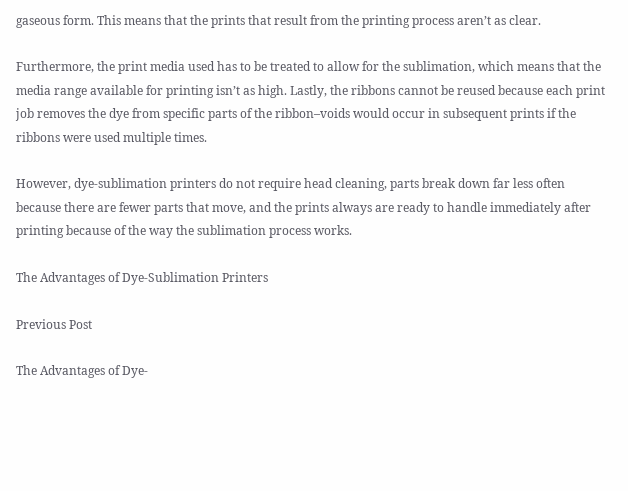gaseous form. This means that the prints that result from the printing process aren’t as clear.

Furthermore, the print media used has to be treated to allow for the sublimation, which means that the media range available for printing isn’t as high. Lastly, the ribbons cannot be reused because each print job removes the dye from specific parts of the ribbon–voids would occur in subsequent prints if the ribbons were used multiple times.

However, dye-sublimation printers do not require head cleaning, parts break down far less often because there are fewer parts that move, and the prints always are ready to handle immediately after printing because of the way the sublimation process works.

The Advantages of Dye-Sublimation Printers

Previous Post

The Advantages of Dye-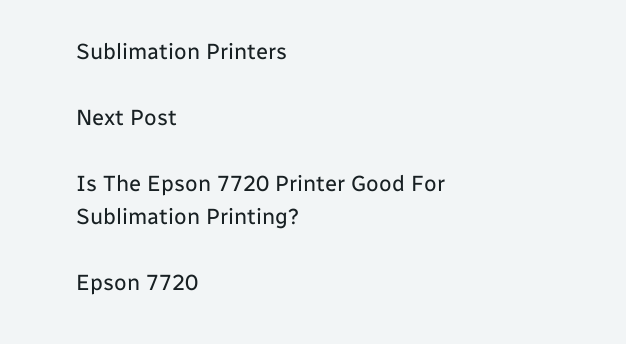Sublimation Printers

Next Post

Is The Epson 7720 Printer Good For Sublimation Printing?

Epson 7720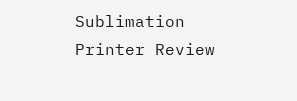Sublimation Printer Review